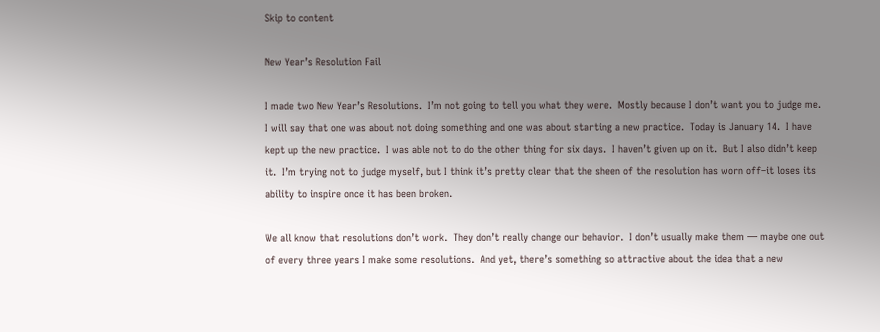Skip to content

New Year’s Resolution Fail

I made two New Year’s Resolutions.  I’m not going to tell you what they were.  Mostly because I don’t want you to judge me.  I will say that one was about not doing something and one was about starting a new practice.  Today is January 14.  I have kept up the new practice.  I was able not to do the other thing for six days.  I haven’t given up on it.  But I also didn’t keep it.  I’m trying not to judge myself, but I think it’s pretty clear that the sheen of the resolution has worn off–it loses its ability to inspire once it has been broken.

We all know that resolutions don’t work.  They don’t really change our behavior.  I don’t usually make them — maybe one out of every three years I make some resolutions.  And yet, there’s something so attractive about the idea that a new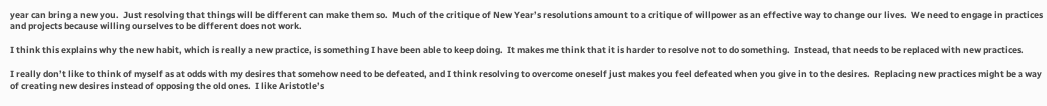year can bring a new you.  Just resolving that things will be different can make them so.  Much of the critique of New Year’s resolutions amount to a critique of willpower as an effective way to change our lives.  We need to engage in practices and projects because willing ourselves to be different does not work.

I think this explains why the new habit, which is really a new practice, is something I have been able to keep doing.  It makes me think that it is harder to resolve not to do something.  Instead, that needs to be replaced with new practices.

I really don’t like to think of myself as at odds with my desires that somehow need to be defeated, and I think resolving to overcome oneself just makes you feel defeated when you give in to the desires.  Replacing new practices might be a way of creating new desires instead of opposing the old ones.  I like Aristotle’s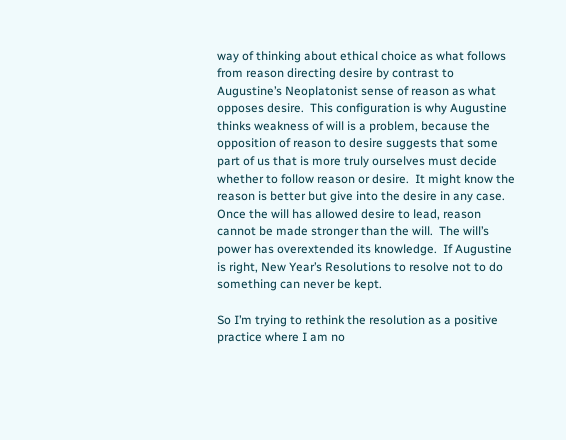way of thinking about ethical choice as what follows from reason directing desire by contrast to Augustine’s Neoplatonist sense of reason as what opposes desire.  This configuration is why Augustine thinks weakness of will is a problem, because the opposition of reason to desire suggests that some part of us that is more truly ourselves must decide whether to follow reason or desire.  It might know the reason is better but give into the desire in any case.  Once the will has allowed desire to lead, reason cannot be made stronger than the will.  The will’s power has overextended its knowledge.  If Augustine is right, New Year’s Resolutions to resolve not to do something can never be kept.

So I’m trying to rethink the resolution as a positive practice where I am no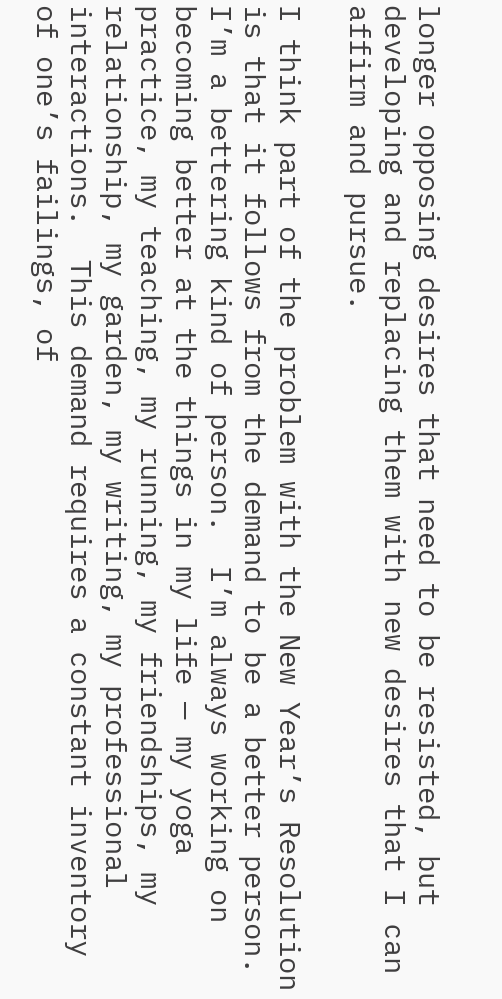longer opposing desires that need to be resisted, but developing and replacing them with new desires that I can affirm and pursue.

I think part of the problem with the New Year’s Resolution is that it follows from the demand to be a better person.  I’m a bettering kind of person.  I’m always working on becoming better at the things in my life — my yoga practice, my teaching, my running, my friendships, my relationship, my garden, my writing, my professional interactions.  This demand requires a constant inventory of one’s failings, of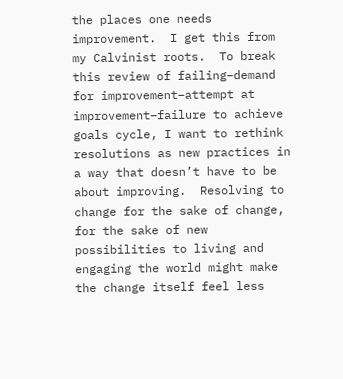the places one needs improvement.  I get this from my Calvinist roots.  To break this review of failing–demand for improvement–attempt at improvement–failure to achieve goals cycle, I want to rethink resolutions as new practices in a way that doesn’t have to be about improving.  Resolving to change for the sake of change, for the sake of new possibilities to living and engaging the world might make the change itself feel less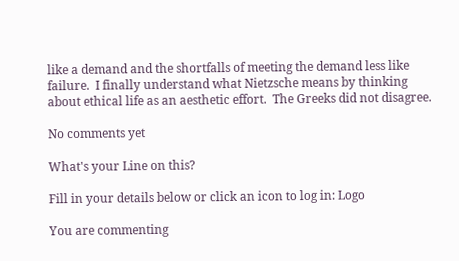like a demand and the shortfalls of meeting the demand less like failure.  I finally understand what Nietzsche means by thinking about ethical life as an aesthetic effort.  The Greeks did not disagree.

No comments yet

What's your Line on this?

Fill in your details below or click an icon to log in: Logo

You are commenting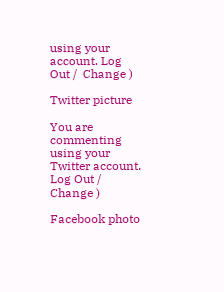using your account. Log Out /  Change )

Twitter picture

You are commenting using your Twitter account. Log Out /  Change )

Facebook photo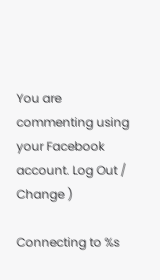You are commenting using your Facebook account. Log Out /  Change )

Connecting to %s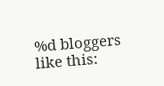%d bloggers like this: